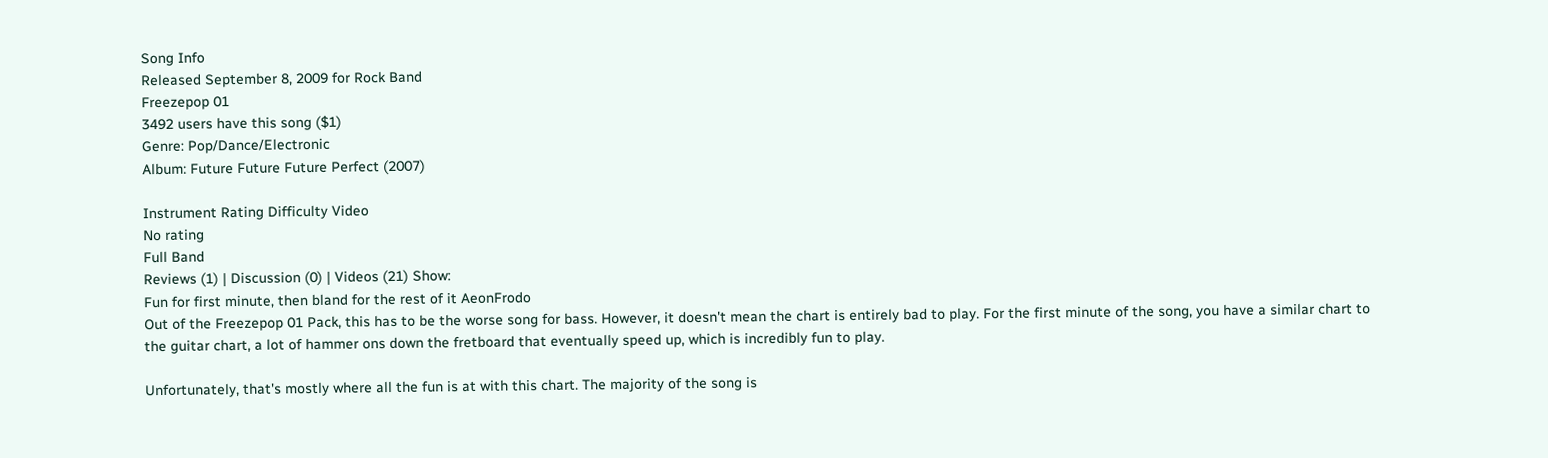Song Info
Released September 8, 2009 for Rock Band
Freezepop 01
3492 users have this song ($1)
Genre: Pop/Dance/Electronic
Album: Future Future Future Perfect (2007)

Instrument Rating Difficulty Video
No rating
Full Band
Reviews (1) | Discussion (0) | Videos (21) Show:
Fun for first minute, then bland for the rest of it AeonFrodo
Out of the Freezepop 01 Pack, this has to be the worse song for bass. However, it doesn't mean the chart is entirely bad to play. For the first minute of the song, you have a similar chart to the guitar chart, a lot of hammer ons down the fretboard that eventually speed up, which is incredibly fun to play.

Unfortunately, that's mostly where all the fun is at with this chart. The majority of the song is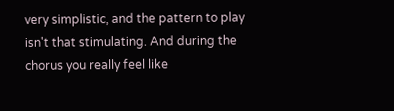very simplistic, and the pattern to play isn't that stimulating. And during the chorus you really feel like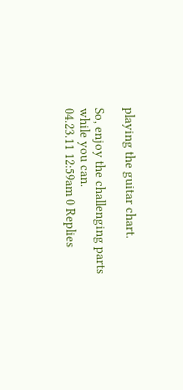playing the guitar chart.

So, enjoy the challenging parts while you can.
04.23.11 12:59am 0 Replies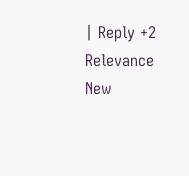| Reply +2 Relevance
New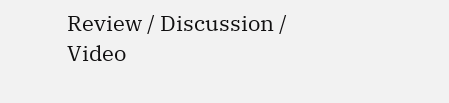Review / Discussion / Video